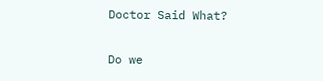Doctor Said What?

Do we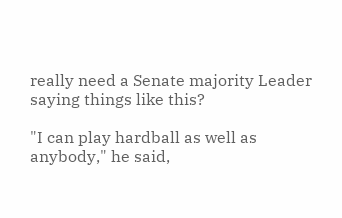really need a Senate majority Leader saying things like this?

"I can play hardball as well as anybody," he said,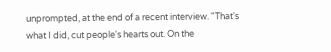unprompted, at the end of a recent interview. "That's what I did, cut people's hearts out. On the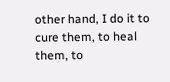other hand, I do it to cure them, to heal them, to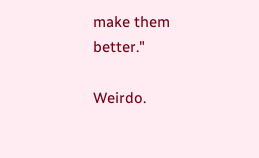make them better."

Weirdo.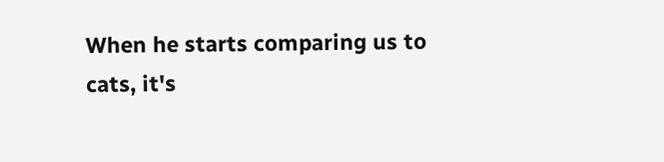When he starts comparing us to cats, it's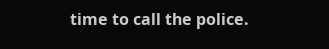time to call the police.